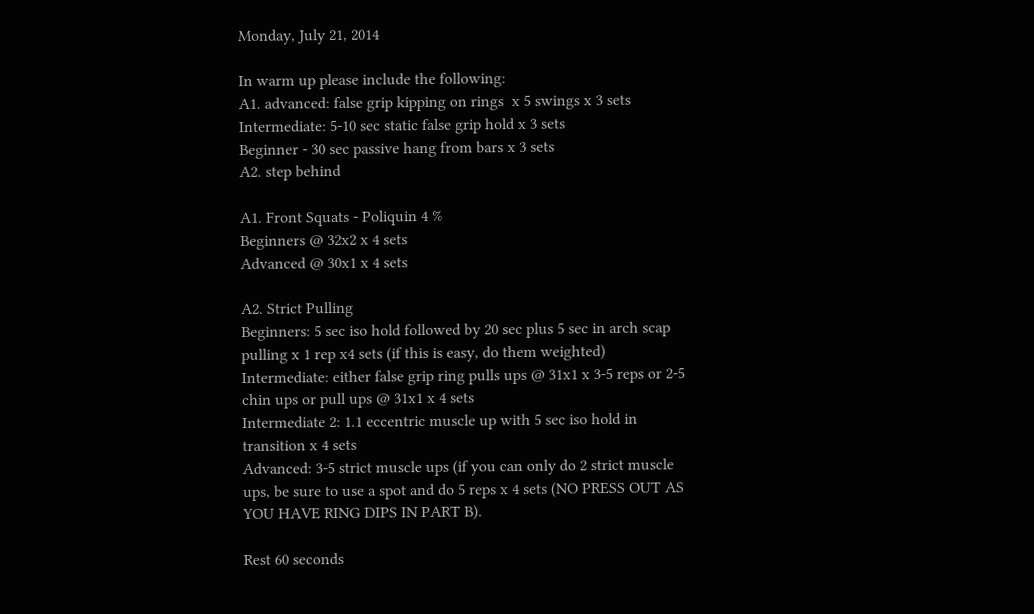Monday, July 21, 2014

In warm up please include the following:
A1. advanced: false grip kipping on rings  x 5 swings x 3 sets
Intermediate: 5-10 sec static false grip hold x 3 sets
Beginner - 30 sec passive hang from bars x 3 sets
A2. step behind

A1. Front Squats - Poliquin 4 %
Beginners @ 32x2 x 4 sets
Advanced @ 30x1 x 4 sets

A2. Strict Pulling
Beginners: 5 sec iso hold followed by 20 sec plus 5 sec in arch scap pulling x 1 rep x4 sets (if this is easy, do them weighted)
Intermediate: either false grip ring pulls ups @ 31x1 x 3-5 reps or 2-5 chin ups or pull ups @ 31x1 x 4 sets
Intermediate 2: 1.1 eccentric muscle up with 5 sec iso hold in transition x 4 sets
Advanced: 3-5 strict muscle ups (if you can only do 2 strict muscle ups, be sure to use a spot and do 5 reps x 4 sets (NO PRESS OUT AS YOU HAVE RING DIPS IN PART B).

Rest 60 seconds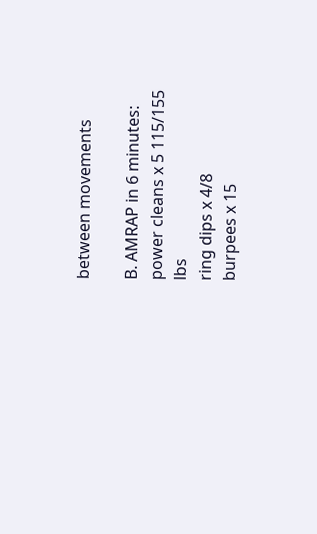between movements

B. AMRAP in 6 minutes:
power cleans x 5 115/155 lbs
ring dips x 4/8
burpees x 15